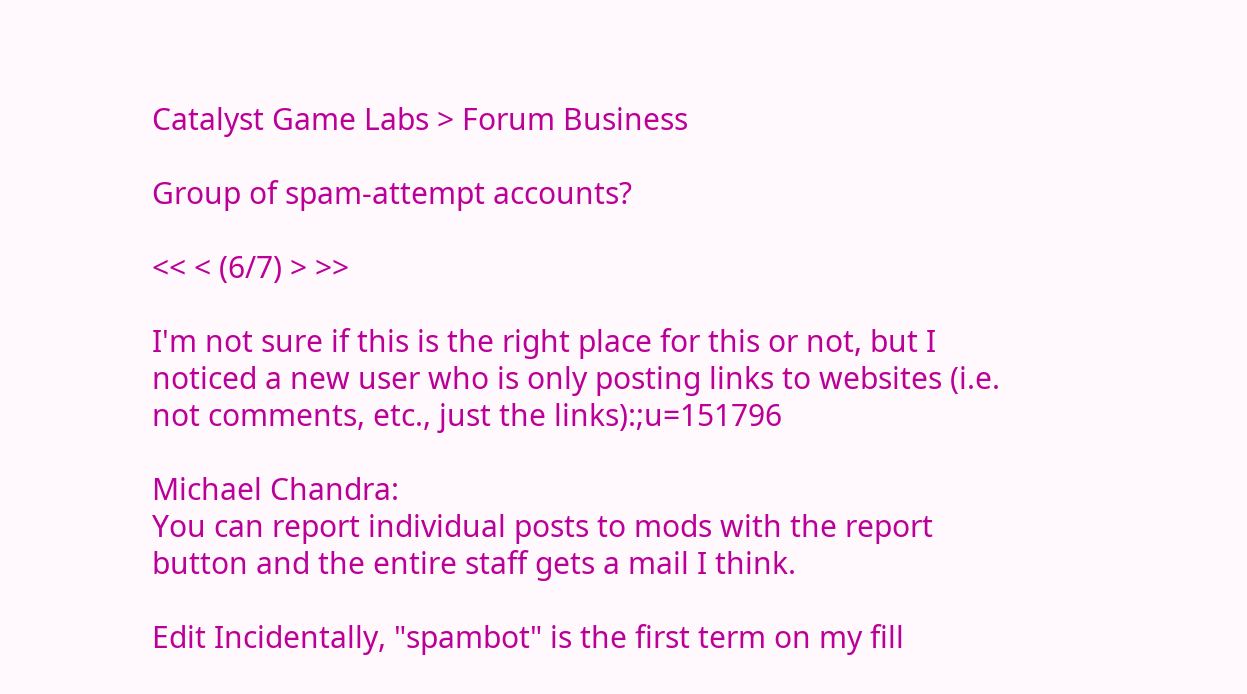Catalyst Game Labs > Forum Business

Group of spam-attempt accounts?

<< < (6/7) > >>

I'm not sure if this is the right place for this or not, but I noticed a new user who is only posting links to websites (i.e. not comments, etc., just the links):;u=151796

Michael Chandra:
You can report individual posts to mods with the report button and the entire staff gets a mail I think.

Edit Incidentally, "spambot" is the first term on my fill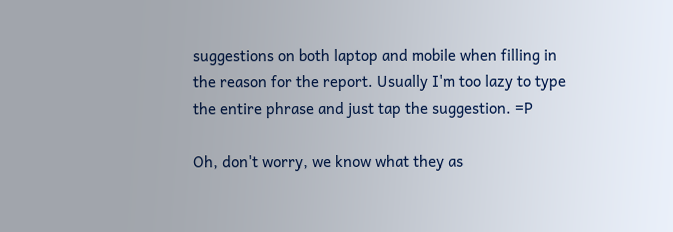suggestions on both laptop and mobile when filling in the reason for the report. Usually I'm too lazy to type the entire phrase and just tap the suggestion. =P

Oh, don't worry, we know what they as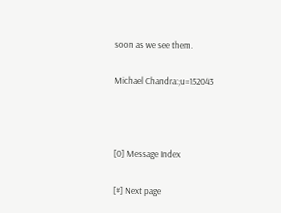soon as we see them.

Michael Chandra:;u=152043



[0] Message Index

[#] Next page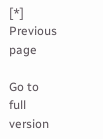[*] Previous page

Go to full version